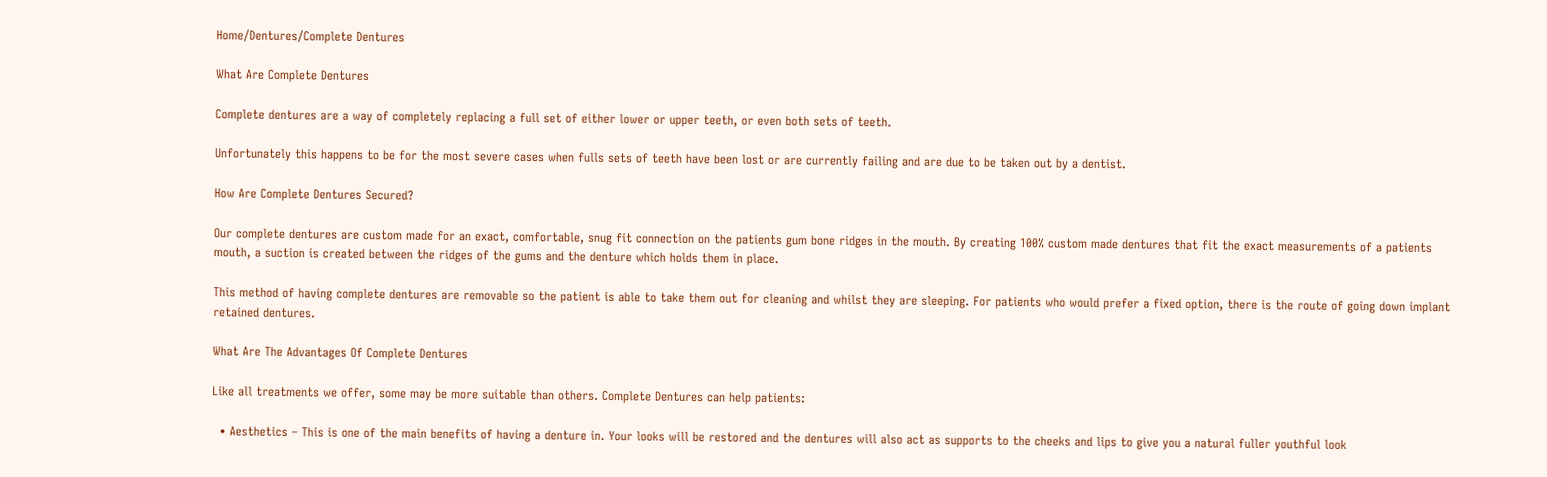Home/Dentures/Complete Dentures

What Are Complete Dentures

Complete dentures are a way of completely replacing a full set of either lower or upper teeth, or even both sets of teeth.

Unfortunately this happens to be for the most severe cases when fulls sets of teeth have been lost or are currently failing and are due to be taken out by a dentist.

How Are Complete Dentures Secured?

Our complete dentures are custom made for an exact, comfortable, snug fit connection on the patients gum bone ridges in the mouth. By creating 100% custom made dentures that fit the exact measurements of a patients mouth, a suction is created between the ridges of the gums and the denture which holds them in place.

This method of having complete dentures are removable so the patient is able to take them out for cleaning and whilst they are sleeping. For patients who would prefer a fixed option, there is the route of going down implant retained dentures.

What Are The Advantages Of Complete Dentures

Like all treatments we offer, some may be more suitable than others. Complete Dentures can help patients:

  • Aesthetics – This is one of the main benefits of having a denture in. Your looks will be restored and the dentures will also act as supports to the cheeks and lips to give you a natural fuller youthful look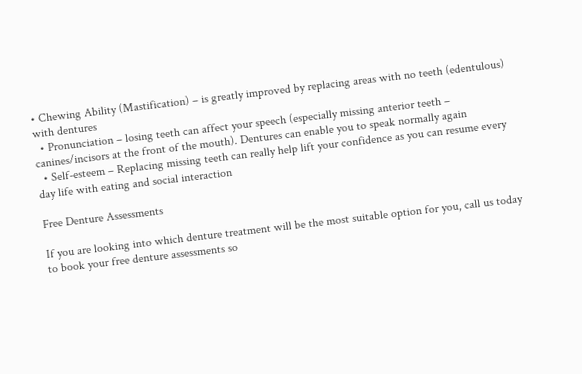• Chewing Ability (Mastification) – is greatly improved by replacing areas with no teeth (edentulous) with dentures
  • Pronunciation – losing teeth can affect your speech (especially missing anterior teeth – canines/incisors at the front of the mouth). Dentures can enable you to speak normally again
  • Self-esteem – Replacing missing teeth can really help lift your confidence as you can resume every day life with eating and social interaction

Free Denture Assessments

If you are looking into which denture treatment will be the most suitable option for you, call us today to book your free denture assessments so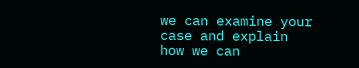we can examine your case and explain how we can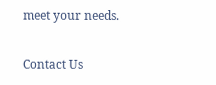meet your needs.

Contact Us